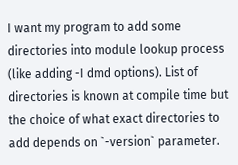I want my program to add some directories into module lookup process (like adding -I dmd options). List of directories is known at compile time but the choice of what exact directories to add depends on `-version` parameter.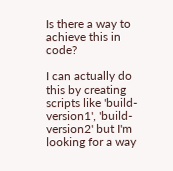Is there a way to achieve this in code?

I can actually do this by creating scripts like 'build-version1', 'build-version2' but I'm looking for a way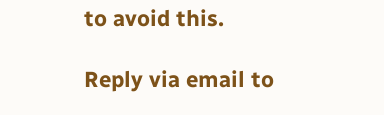to avoid this.

Reply via email to